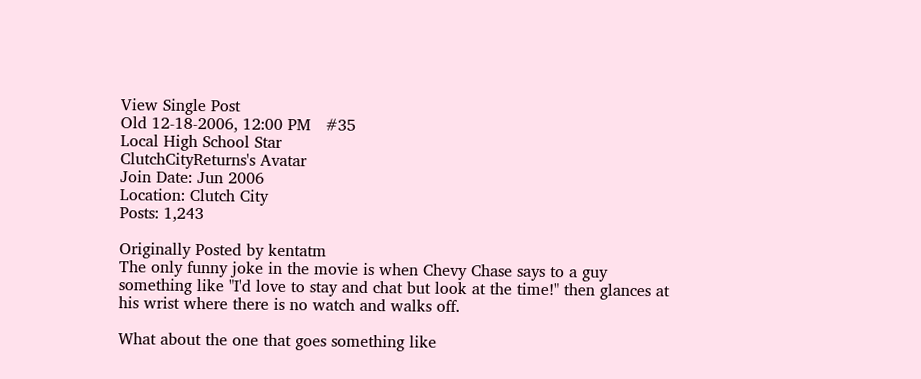View Single Post
Old 12-18-2006, 12:00 PM   #35
Local High School Star
ClutchCityReturns's Avatar
Join Date: Jun 2006
Location: Clutch City
Posts: 1,243

Originally Posted by kentatm
The only funny joke in the movie is when Chevy Chase says to a guy something like "I'd love to stay and chat but look at the time!" then glances at his wrist where there is no watch and walks off.

What about the one that goes something like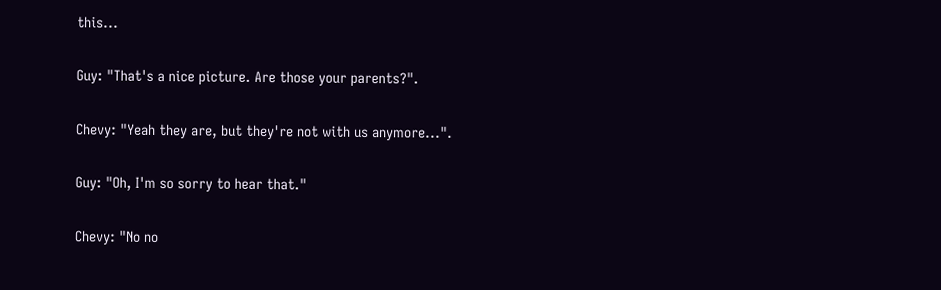this...

Guy: "That's a nice picture. Are those your parents?".

Chevy: "Yeah they are, but they're not with us anymore...".

Guy: "Oh, I'm so sorry to hear that."

Chevy: "No no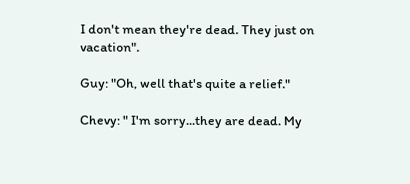I don't mean they're dead. They just on vacation".

Guy: "Oh, well that's quite a relief."

Chevy: " I'm sorry...they are dead. My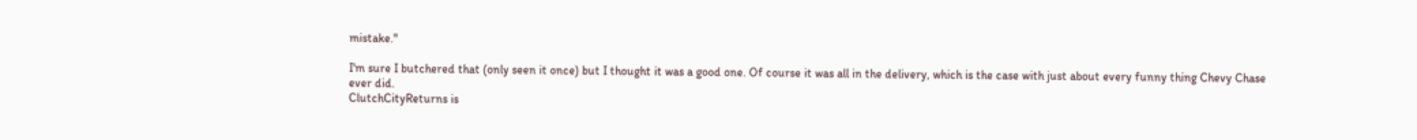mistake."

I'm sure I butchered that (only seen it once) but I thought it was a good one. Of course it was all in the delivery, which is the case with just about every funny thing Chevy Chase ever did.
ClutchCityReturns is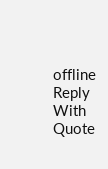offline   Reply With Quote